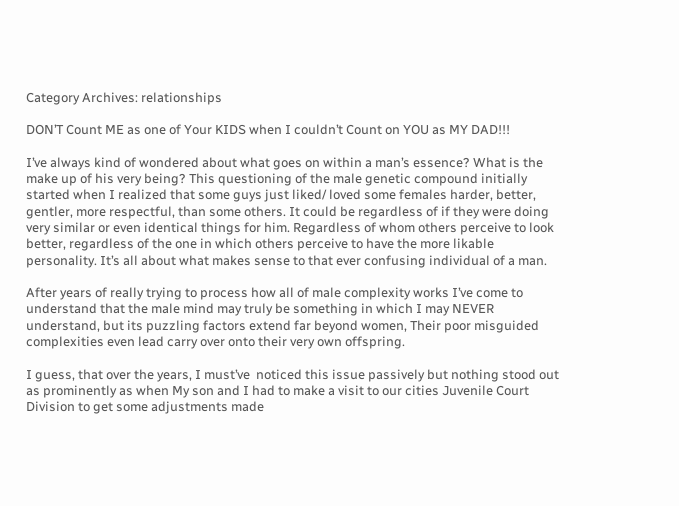Category Archives: relationships

DON’T Count ME as one of Your KIDS when I couldn’t Count on YOU as MY DAD!!!

I’ve always kind of wondered about what goes on within a man’s essence? What is the make up of his very being? This questioning of the male genetic compound initially started when I realized that some guys just liked/ loved some females harder, better, gentler, more respectful, than some others. It could be regardless of if they were doing very similar or even identical things for him. Regardless of whom others perceive to look better, regardless of the one in which others perceive to have the more likable personality. It’s all about what makes sense to that ever confusing individual of a man.

After years of really trying to process how all of male complexity works I’ve come to understand that the male mind may truly be something in which I may NEVER understand, but its puzzling factors extend far beyond women, Their poor misguided complexities even lead carry over onto their very own offspring.

I guess, that over the years, I must’ve  noticed this issue passively but nothing stood out as prominently as when My son and I had to make a visit to our cities Juvenile Court Division to get some adjustments made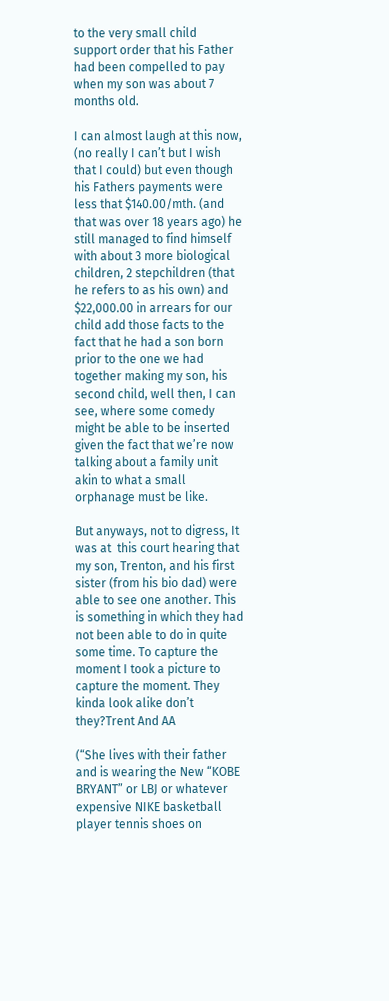to the very small child support order that his Father had been compelled to pay when my son was about 7 months old.

I can almost laugh at this now, (no really I can’t but I wish that I could) but even though his Fathers payments were less that $140.00/mth. (and that was over 18 years ago) he still managed to find himself with about 3 more biological children, 2 stepchildren (that he refers to as his own) and $22,000.00 in arrears for our child add those facts to the fact that he had a son born prior to the one we had together making my son, his second child, well then, I can see, where some comedy might be able to be inserted given the fact that we’re now talking about a family unit akin to what a small orphanage must be like.

But anyways, not to digress, It was at  this court hearing that my son, Trenton, and his first sister (from his bio dad) were able to see one another. This is something in which they had not been able to do in quite some time. To capture the moment I took a picture to capture the moment. They kinda look alike don’t they?Trent And AA

(“She lives with their father and is wearing the New “KOBE BRYANT” or LBJ or whatever expensive NIKE basketball player tennis shoes on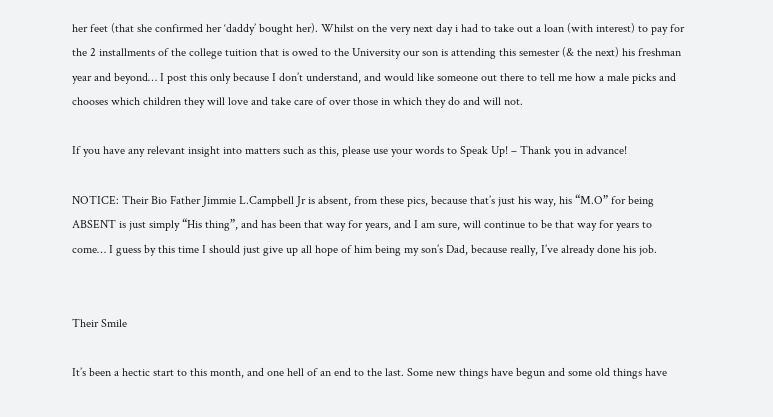her feet (that she confirmed her ‘daddy’ bought her). Whilst on the very next day i had to take out a loan (with interest) to pay for the 2 installments of the college tuition that is owed to the University our son is attending this semester (& the next) his freshman year and beyond… I post this only because I don’t understand, and would like someone out there to tell me how a male picks and chooses which children they will love and take care of over those in which they do and will not.

If you have any relevant insight into matters such as this, please use your words to Speak Up! – Thank you in advance!

NOTICE: Their Bio Father Jimmie L.Campbell Jr is absent, from these pics, because that’s just his way, his “M.O” for being ABSENT is just simply “His thing”, and has been that way for years, and I am sure, will continue to be that way for years to come… I guess by this time I should just give up all hope of him being my son’s Dad, because really, I’ve already done his job.


Their Smile

It’s been a hectic start to this month, and one hell of an end to the last. Some new things have begun and some old things have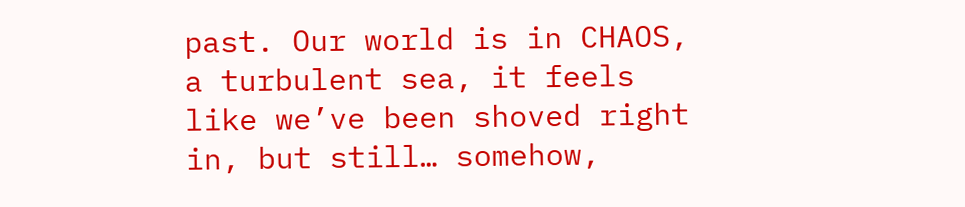past. Our world is in CHAOS, a turbulent sea, it feels like we’ve been shoved right in, but still… somehow,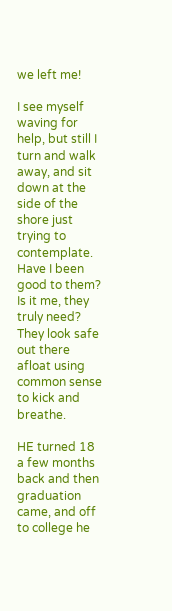we left me!

I see myself waving for help, but still I turn and walk away, and sit down at the side of the shore just trying to contemplate. Have I been good to them? Is it me, they truly need? They look safe out there afloat using common sense to kick and breathe.

HE turned 18 a few months back and then graduation came, and off to college he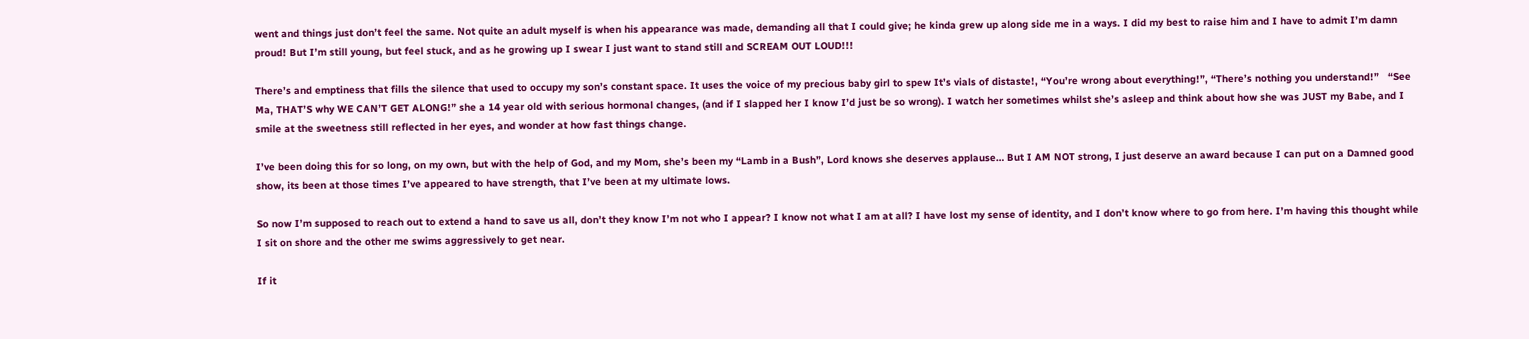went and things just don’t feel the same. Not quite an adult myself is when his appearance was made, demanding all that I could give; he kinda grew up along side me in a ways. I did my best to raise him and I have to admit I’m damn proud! But I’m still young, but feel stuck, and as he growing up I swear I just want to stand still and SCREAM OUT LOUD!!!

There’s and emptiness that fills the silence that used to occupy my son’s constant space. It uses the voice of my precious baby girl to spew It’s vials of distaste!, “You’re wrong about everything!”, “There’s nothing you understand!”   “See Ma, THAT’S why WE CAN’T GET ALONG!” she a 14 year old with serious hormonal changes, (and if I slapped her I know I’d just be so wrong). I watch her sometimes whilst she’s asleep and think about how she was JUST my Babe, and I smile at the sweetness still reflected in her eyes, and wonder at how fast things change.

I’ve been doing this for so long, on my own, but with the help of God, and my Mom, she’s been my “Lamb in a Bush”, Lord knows she deserves applause… But I AM NOT strong, I just deserve an award because I can put on a Damned good show, its been at those times I’ve appeared to have strength, that I’ve been at my ultimate lows.

So now I’m supposed to reach out to extend a hand to save us all, don’t they know I’m not who I appear? I know not what I am at all? I have lost my sense of identity, and I don’t know where to go from here. I’m having this thought while I sit on shore and the other me swims aggressively to get near.

If it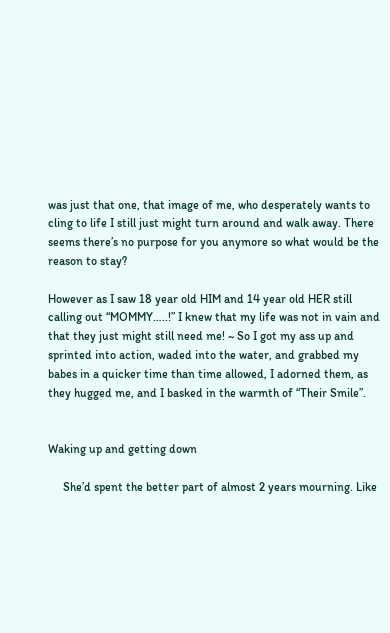was just that one, that image of me, who desperately wants to cling to life I still just might turn around and walk away. There seems there’s no purpose for you anymore so what would be the reason to stay?

However as I saw 18 year old HIM and 14 year old HER still calling out “MOMMY…..!” I knew that my life was not in vain and that they just might still need me! ~ So I got my ass up and sprinted into action, waded into the water, and grabbed my babes in a quicker time than time allowed, I adorned them, as they hugged me, and I basked in the warmth of “Their Smile”.


Waking up and getting down

     She’d spent the better part of almost 2 years mourning. Like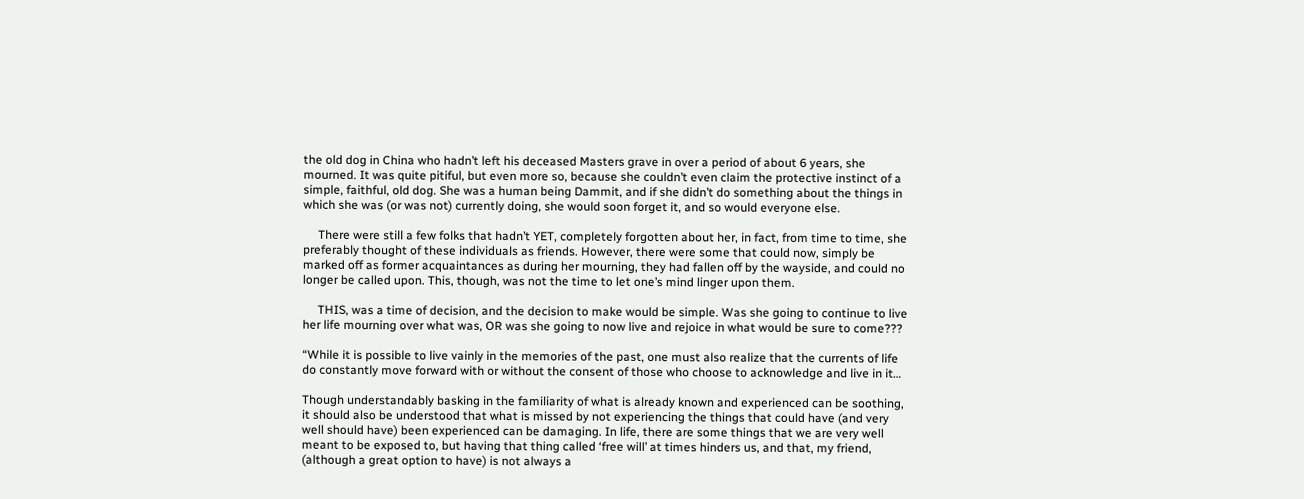the old dog in China who hadn’t left his deceased Masters grave in over a period of about 6 years, she mourned. It was quite pitiful, but even more so, because she couldn’t even claim the protective instinct of a simple, faithful, old dog. She was a human being Dammit, and if she didn’t do something about the things in which she was (or was not) currently doing, she would soon forget it, and so would everyone else.

     There were still a few folks that hadn’t YET, completely forgotten about her, in fact, from time to time, she preferably thought of these individuals as friends. However, there were some that could now, simply be marked off as former acquaintances as during her mourning, they had fallen off by the wayside, and could no longer be called upon. This, though, was not the time to let one’s mind linger upon them.

     THIS, was a time of decision, and the decision to make would be simple. Was she going to continue to live her life mourning over what was, OR was she going to now live and rejoice in what would be sure to come???

“While it is possible to live vainly in the memories of the past, one must also realize that the currents of life do constantly move forward with or without the consent of those who choose to acknowledge and live in it…

Though understandably basking in the familiarity of what is already known and experienced can be soothing, it should also be understood that what is missed by not experiencing the things that could have (and very well should have) been experienced can be damaging. In life, there are some things that we are very well meant to be exposed to, but having that thing called ‘free will’ at times hinders us, and that, my friend, (although a great option to have) is not always a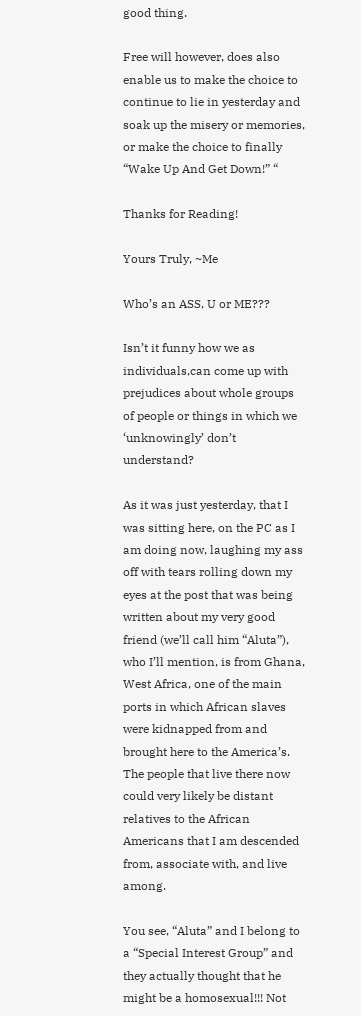good thing.

Free will however, does also enable us to make the choice to continue to lie in yesterday and soak up the misery or memories, or make the choice to finally “Wake Up And Get Down!” “

Thanks for Reading!

Yours Truly, ~Me

Who’s an ASS, U or ME???

Isn’t it funny how we as individuals,can come up with prejudices about whole groups of people or things in which we ‘unknowingly’ don’t understand?

As it was just yesterday, that I was sitting here, on the PC as I am doing now, laughing my ass off with tears rolling down my eyes at the post that was being written about my very good friend (we’ll call him “Aluta”), who I’ll mention, is from Ghana, West Africa, one of the main ports in which African slaves were kidnapped from and brought here to the America’s. The people that live there now could very likely be distant relatives to the African Americans that I am descended from, associate with, and live among.

You see, “Aluta” and I belong to a “Special Interest Group” and they actually thought that he might be a homosexual!!! Not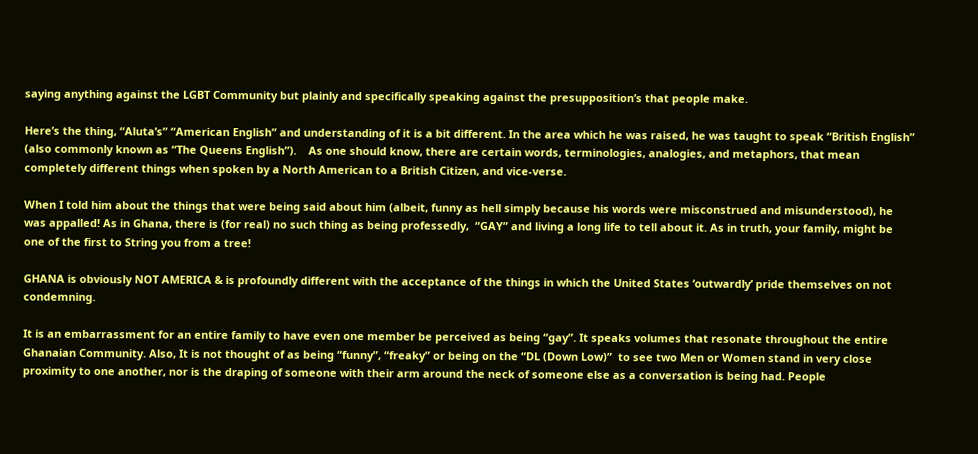saying anything against the LGBT Community but plainly and specifically speaking against the presupposition’s that people make.

Here’s the thing, “Aluta’s” “American English” and understanding of it is a bit different. In the area which he was raised, he was taught to speak “British English” (also commonly known as “The Queens English”).    As one should know, there are certain words, terminologies, analogies, and metaphors, that mean completely different things when spoken by a North American to a British Citizen, and vice-verse.

When I told him about the things that were being said about him (albeit, funny as hell simply because his words were misconstrued and misunderstood), he was appalled! As in Ghana, there is (for real) no such thing as being professedly,  “GAY” and living a long life to tell about it. As in truth, your family, might be one of the first to String you from a tree!

GHANA is obviously NOT AMERICA & is profoundly different with the acceptance of the things in which the United States ‘outwardly’ pride themselves on not condemning.

It is an embarrassment for an entire family to have even one member be perceived as being “gay”. It speaks volumes that resonate throughout the entire Ghanaian Community. Also, It is not thought of as being “funny”, “freaky” or being on the “DL (Down Low)”  to see two Men or Women stand in very close proximity to one another, nor is the draping of someone with their arm around the neck of someone else as a conversation is being had. People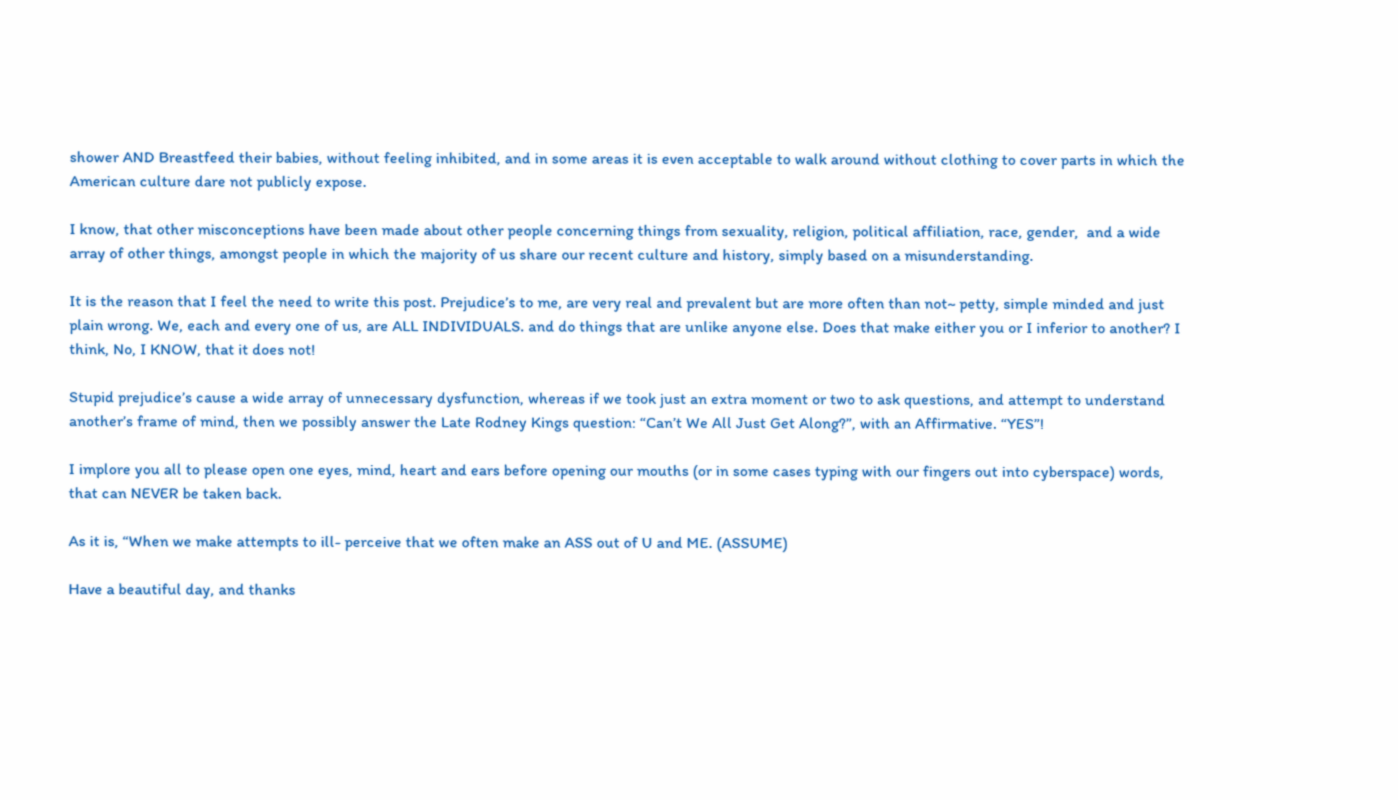shower AND Breastfeed their babies, without feeling inhibited, and in some areas it is even acceptable to walk around without clothing to cover parts in which the American culture dare not publicly expose.

I know, that other misconceptions have been made about other people concerning things from sexuality, religion, political affiliation, race, gender,  and a wide array of other things, amongst people in which the majority of us share our recent culture and history, simply based on a misunderstanding.

It is the reason that I feel the need to write this post. Prejudice’s to me, are very real and prevalent but are more often than not~ petty, simple minded and just plain wrong. We, each and every one of us, are ALL INDIVIDUALS. and do things that are unlike anyone else. Does that make either you or I inferior to another? I think, No, I KNOW, that it does not!

Stupid prejudice’s cause a wide array of unnecessary dysfunction, whereas if we took just an extra moment or two to ask questions, and attempt to understand another’s frame of mind, then we possibly answer the Late Rodney Kings question: “Can’t We All Just Get Along?”, with an Affirmative. “YES”!

I implore you all to please open one eyes, mind, heart and ears before opening our mouths (or in some cases typing with our fingers out into cyberspace) words, that can NEVER be taken back.

As it is, “When we make attempts to ill- perceive that we often make an ASS out of U and ME. (ASSUME)

Have a beautiful day, and thanks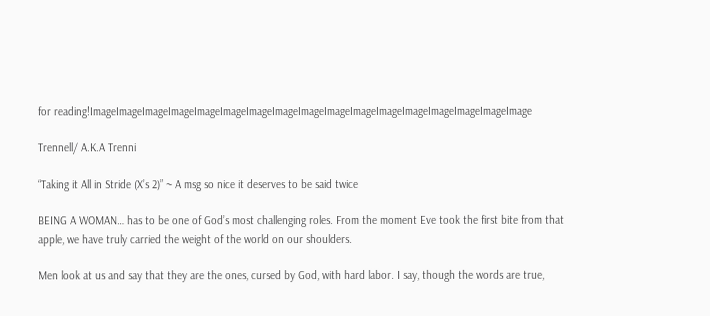for reading!ImageImageImageImageImageImageImageImageImageImageImageImageImageImageImageImageImage

Trennell/ A.K.A Trenni

“Taking it All in Stride (X’s 2)” ~ A msg so nice it deserves to be said twice

BEING A WOMAN… has to be one of God’s most challenging roles. From the moment Eve took the first bite from that apple, we have truly carried the weight of the world on our shoulders.

Men look at us and say that they are the ones, cursed by God, with hard labor. I say, though the words are true,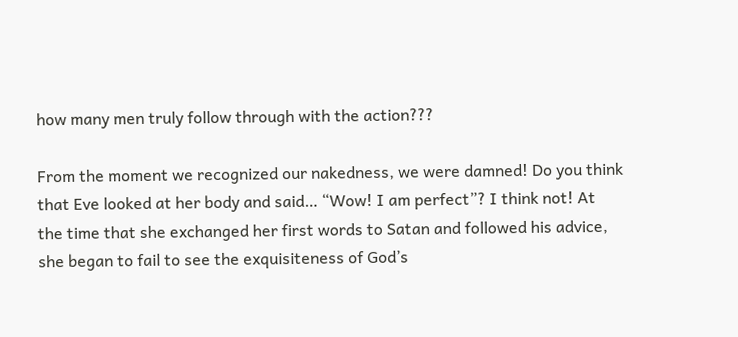how many men truly follow through with the action???

From the moment we recognized our nakedness, we were damned! Do you think that Eve looked at her body and said… “Wow! I am perfect”? I think not! At the time that she exchanged her first words to Satan and followed his advice, she began to fail to see the exquisiteness of God’s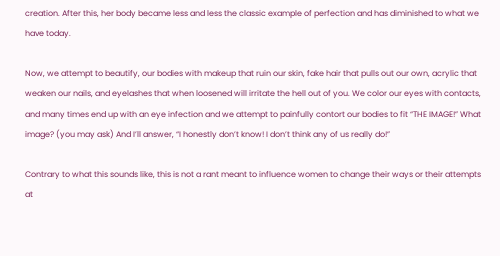creation. After this, her body became less and less the classic example of perfection and has diminished to what we have today.

Now, we attempt to beautify, our bodies with makeup that ruin our skin, fake hair that pulls out our own, acrylic that weaken our nails, and eyelashes that when loosened will irritate the hell out of you. We color our eyes with contacts, and many times end up with an eye infection and we attempt to painfully contort our bodies to fit “THE IMAGE!” What image? (you may ask) And I’ll answer, “I honestly don’t know! I don’t think any of us really do!”

Contrary to what this sounds like, this is not a rant meant to influence women to change their ways or their attempts at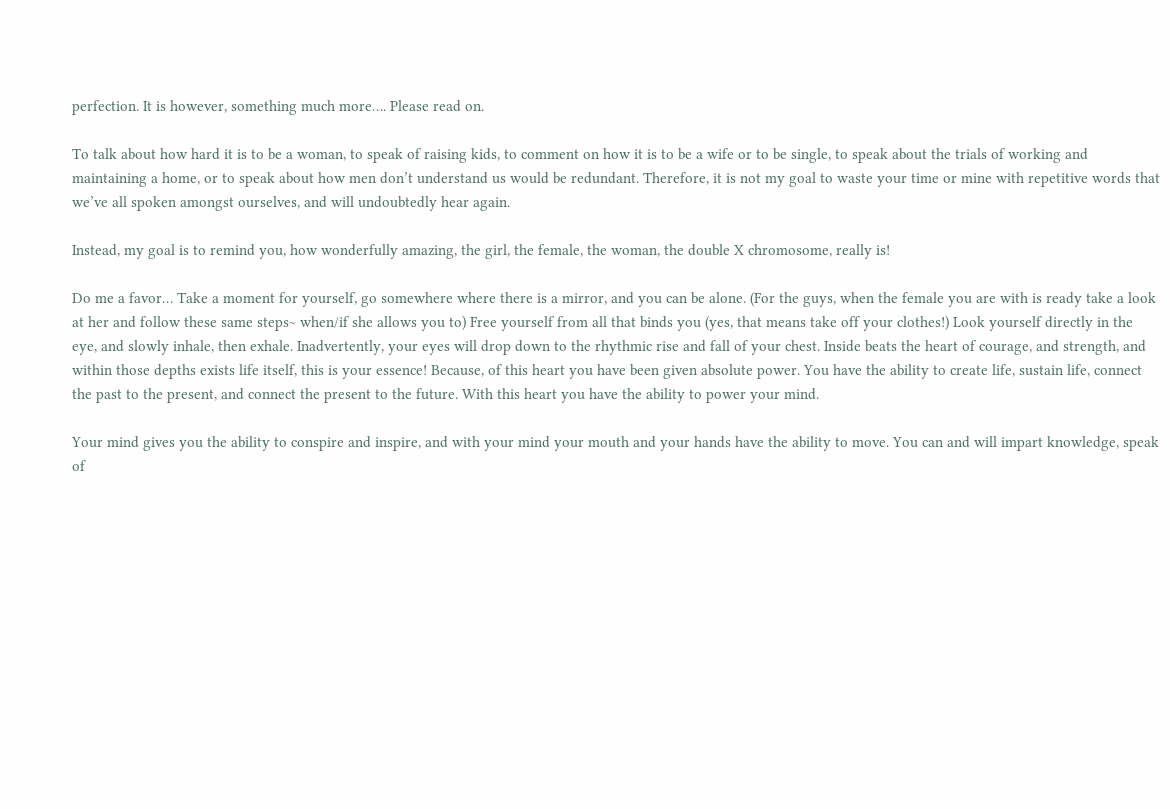perfection. It is however, something much more…. Please read on.

To talk about how hard it is to be a woman, to speak of raising kids, to comment on how it is to be a wife or to be single, to speak about the trials of working and maintaining a home, or to speak about how men don’t understand us would be redundant. Therefore, it is not my goal to waste your time or mine with repetitive words that we’ve all spoken amongst ourselves, and will undoubtedly hear again.

Instead, my goal is to remind you, how wonderfully amazing, the girl, the female, the woman, the double X chromosome, really is!

Do me a favor… Take a moment for yourself, go somewhere where there is a mirror, and you can be alone. (For the guys, when the female you are with is ready take a look at her and follow these same steps~ when/if she allows you to) Free yourself from all that binds you (yes, that means take off your clothes!) Look yourself directly in the eye, and slowly inhale, then exhale. Inadvertently, your eyes will drop down to the rhythmic rise and fall of your chest. Inside beats the heart of courage, and strength, and within those depths exists life itself, this is your essence! Because, of this heart you have been given absolute power. You have the ability to create life, sustain life, connect the past to the present, and connect the present to the future. With this heart you have the ability to power your mind.

Your mind gives you the ability to conspire and inspire, and with your mind your mouth and your hands have the ability to move. You can and will impart knowledge, speak of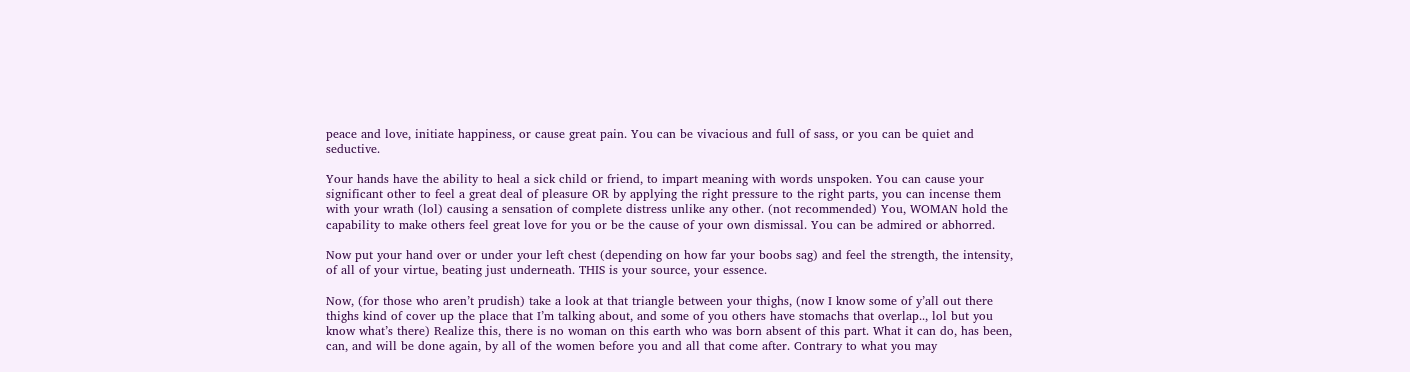peace and love, initiate happiness, or cause great pain. You can be vivacious and full of sass, or you can be quiet and seductive.

Your hands have the ability to heal a sick child or friend, to impart meaning with words unspoken. You can cause your significant other to feel a great deal of pleasure OR by applying the right pressure to the right parts, you can incense them with your wrath (lol) causing a sensation of complete distress unlike any other. (not recommended) You, WOMAN hold the capability to make others feel great love for you or be the cause of your own dismissal. You can be admired or abhorred.

Now put your hand over or under your left chest (depending on how far your boobs sag) and feel the strength, the intensity, of all of your virtue, beating just underneath. THIS is your source, your essence.

Now, (for those who aren’t prudish) take a look at that triangle between your thighs, (now I know some of y’all out there thighs kind of cover up the place that I’m talking about, and some of you others have stomachs that overlap.., lol but you know what’s there) Realize this, there is no woman on this earth who was born absent of this part. What it can do, has been, can, and will be done again, by all of the women before you and all that come after. Contrary to what you may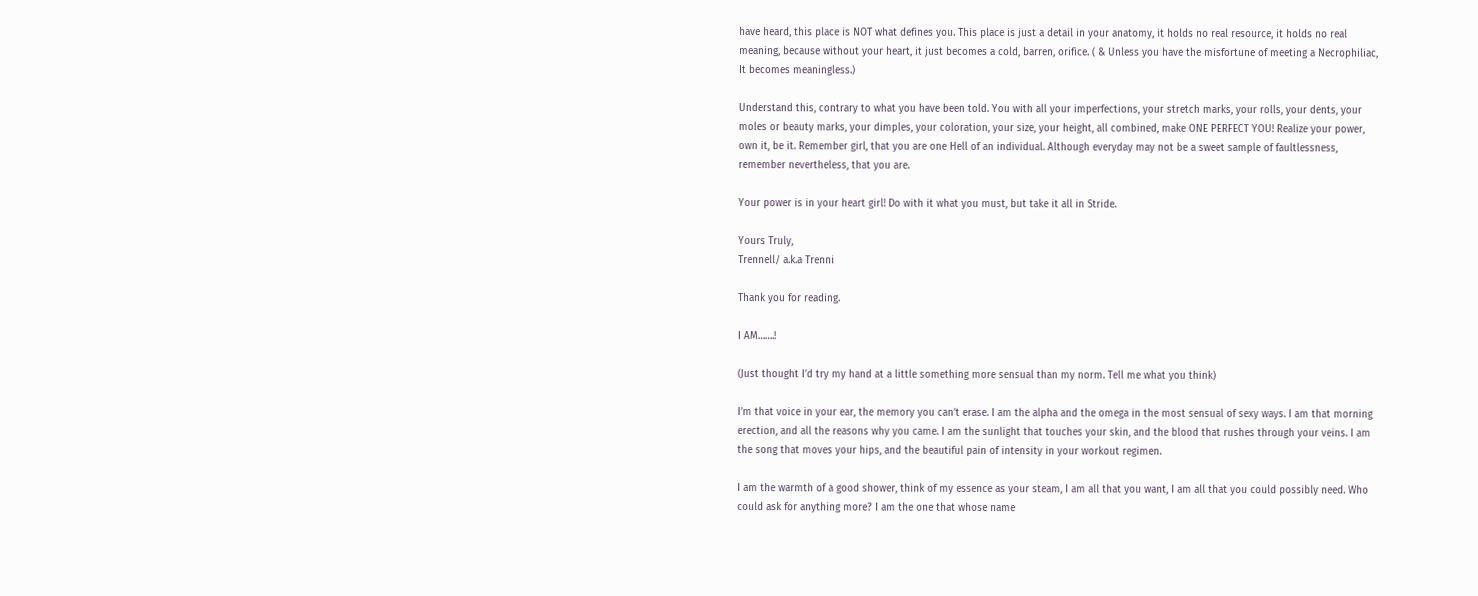have heard, this place is NOT what defines you. This place is just a detail in your anatomy, it holds no real resource, it holds no real meaning, because without your heart, it just becomes a cold, barren, orifice. ( & Unless you have the misfortune of meeting a Necrophiliac, It becomes meaningless.)

Understand this, contrary to what you have been told. You with all your imperfections, your stretch marks, your rolls, your dents, your moles or beauty marks, your dimples, your coloration, your size, your height, all combined, make ONE PERFECT YOU! Realize your power, own it, be it. Remember girl, that you are one Hell of an individual. Although everyday may not be a sweet sample of faultlessness, remember nevertheless, that you are.

Your power is in your heart girl! Do with it what you must, but take it all in Stride.

Yours Truly,
Trennell/ a.k.a Trenni

Thank you for reading.

I AM…….!

(Just thought I’d try my hand at a little something more sensual than my norm. Tell me what you think)

I’m that voice in your ear, the memory you can’t erase. I am the alpha and the omega in the most sensual of sexy ways. I am that morning erection, and all the reasons why you came. I am the sunlight that touches your skin, and the blood that rushes through your veins. I am the song that moves your hips, and the beautiful pain of intensity in your workout regimen.

I am the warmth of a good shower, think of my essence as your steam, I am all that you want, I am all that you could possibly need. Who could ask for anything more? I am the one that whose name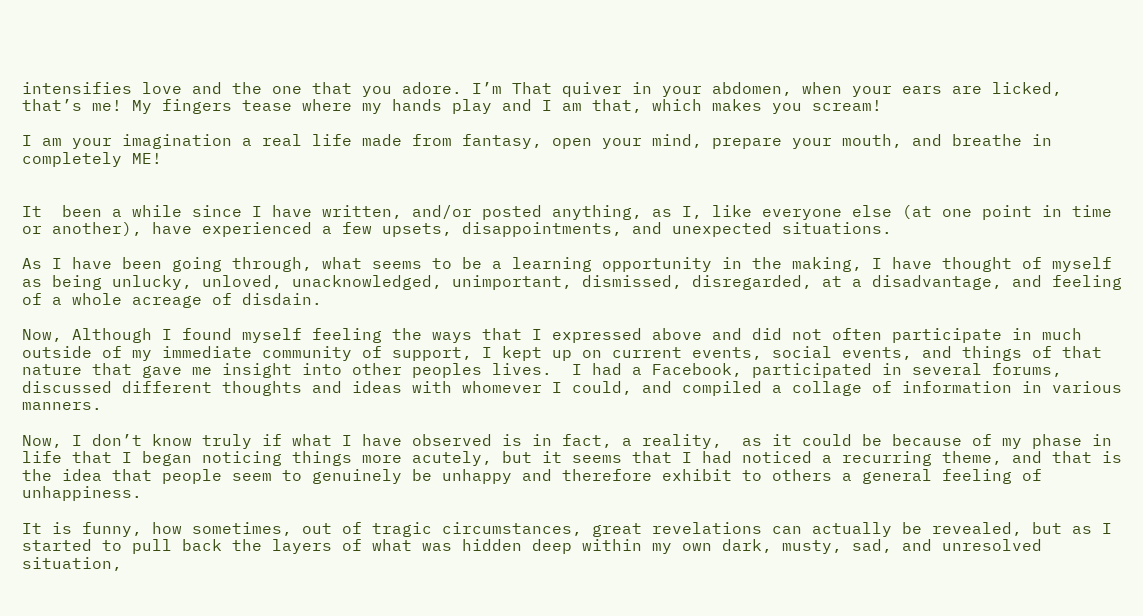intensifies love and the one that you adore. I’m That quiver in your abdomen, when your ears are licked, that’s me! My fingers tease where my hands play and I am that, which makes you scream!

I am your imagination a real life made from fantasy, open your mind, prepare your mouth, and breathe in completely ME!


It  been a while since I have written, and/or posted anything, as I, like everyone else (at one point in time or another), have experienced a few upsets, disappointments, and unexpected situations.

As I have been going through, what seems to be a learning opportunity in the making, I have thought of myself as being unlucky, unloved, unacknowledged, unimportant, dismissed, disregarded, at a disadvantage, and feeling of a whole acreage of disdain.

Now, Although I found myself feeling the ways that I expressed above and did not often participate in much outside of my immediate community of support, I kept up on current events, social events, and things of that nature that gave me insight into other peoples lives.  I had a Facebook, participated in several forums, discussed different thoughts and ideas with whomever I could, and compiled a collage of information in various manners.

Now, I don’t know truly if what I have observed is in fact, a reality,  as it could be because of my phase in life that I began noticing things more acutely, but it seems that I had noticed a recurring theme, and that is  the idea that people seem to genuinely be unhappy and therefore exhibit to others a general feeling of unhappiness.

It is funny, how sometimes, out of tragic circumstances, great revelations can actually be revealed, but as I started to pull back the layers of what was hidden deep within my own dark, musty, sad, and unresolved situation,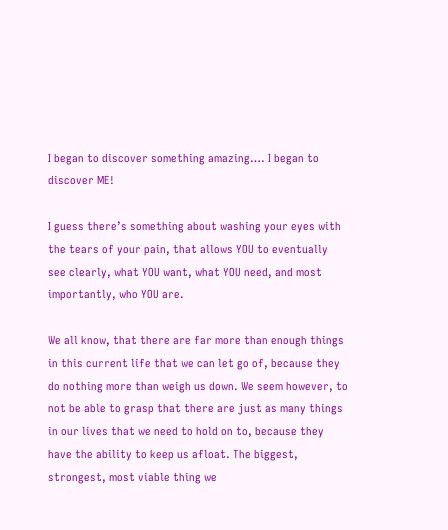I began to discover something amazing…. I began to discover ME!

I guess there’s something about washing your eyes with the tears of your pain, that allows YOU to eventually see clearly, what YOU want, what YOU need, and most importantly, who YOU are.

We all know, that there are far more than enough things in this current life that we can let go of, because they do nothing more than weigh us down. We seem however, to not be able to grasp that there are just as many things in our lives that we need to hold on to, because they have the ability to keep us afloat. The biggest, strongest, most viable thing we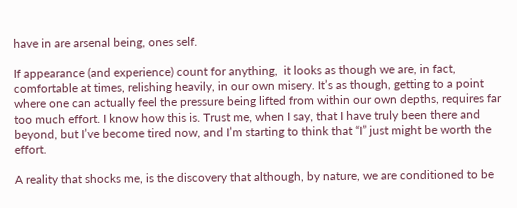have in are arsenal being, ones self.

If appearance (and experience) count for anything,  it looks as though we are, in fact, comfortable at times, relishing heavily, in our own misery. It’s as though, getting to a point where one can actually feel the pressure being lifted from within our own depths, requires far too much effort. I know how this is. Trust me, when I say, that I have truly been there and beyond, but I’ve become tired now, and I’m starting to think that “I” just might be worth the effort.

A reality that shocks me, is the discovery that although, by nature, we are conditioned to be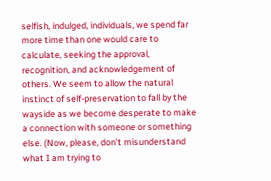selfish, indulged, individuals, we spend far more time than one would care to calculate, seeking the approval, recognition, and acknowledgement of others. We seem to allow the natural instinct of self-preservation to fall by the wayside as we become desperate to make a connection with someone or something else. (Now, please, don’t misunderstand what I am trying to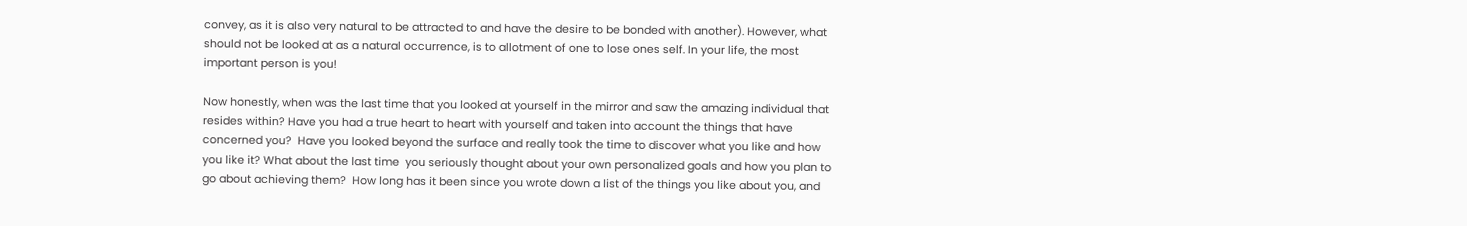convey, as it is also very natural to be attracted to and have the desire to be bonded with another). However, what should not be looked at as a natural occurrence, is to allotment of one to lose ones self. In your life, the most important person is you!

Now honestly, when was the last time that you looked at yourself in the mirror and saw the amazing individual that resides within? Have you had a true heart to heart with yourself and taken into account the things that have concerned you?  Have you looked beyond the surface and really took the time to discover what you like and how you like it? What about the last time  you seriously thought about your own personalized goals and how you plan to go about achieving them?  How long has it been since you wrote down a list of the things you like about you, and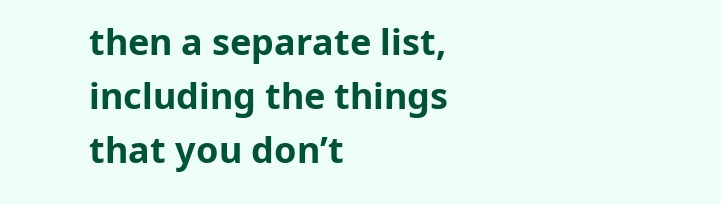then a separate list, including the things that you don’t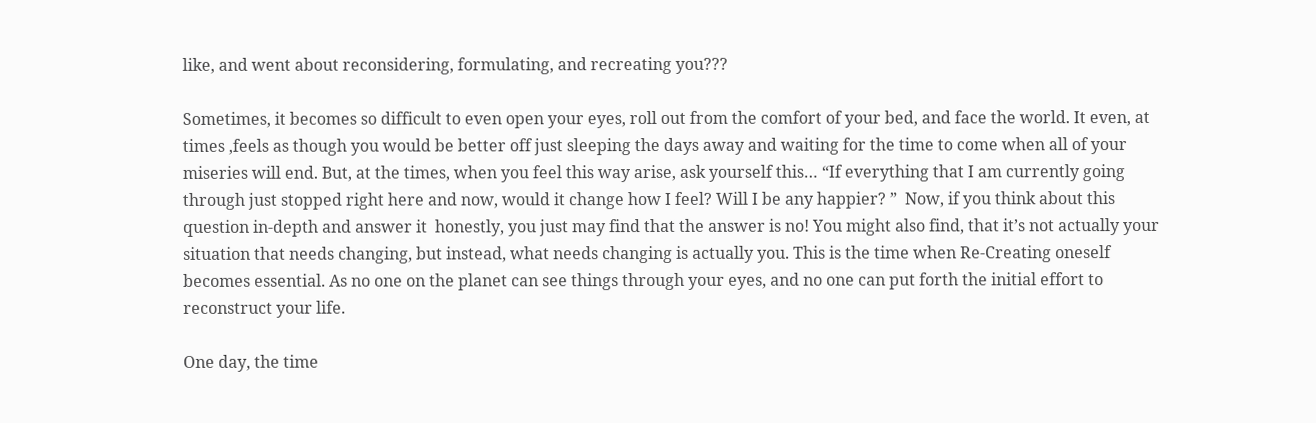like, and went about reconsidering, formulating, and recreating you???

Sometimes, it becomes so difficult to even open your eyes, roll out from the comfort of your bed, and face the world. It even, at times ,feels as though you would be better off just sleeping the days away and waiting for the time to come when all of your miseries will end. But, at the times, when you feel this way arise, ask yourself this… “If everything that I am currently going through just stopped right here and now, would it change how I feel? Will I be any happier? ”  Now, if you think about this question in-depth and answer it  honestly, you just may find that the answer is no! You might also find, that it’s not actually your situation that needs changing, but instead, what needs changing is actually you. This is the time when Re-Creating oneself becomes essential. As no one on the planet can see things through your eyes, and no one can put forth the initial effort to reconstruct your life.

One day, the time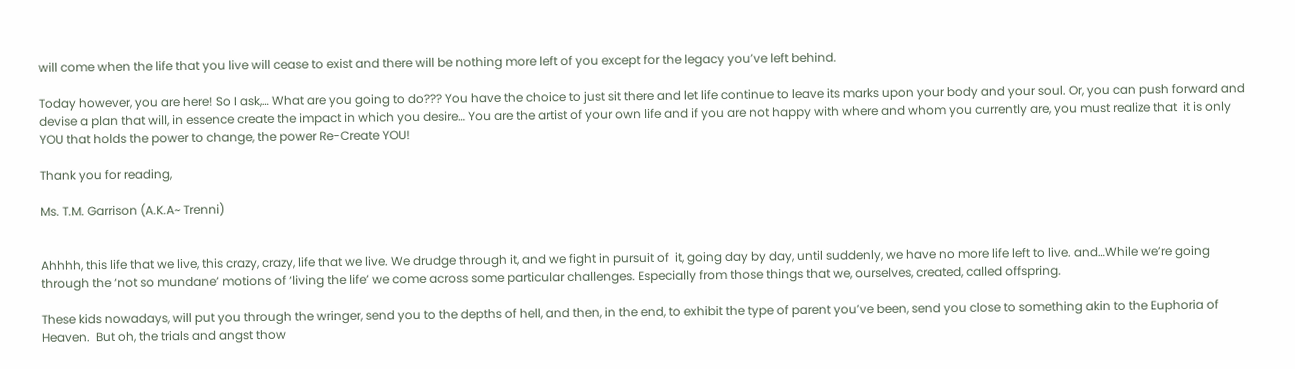will come when the life that you live will cease to exist and there will be nothing more left of you except for the legacy you’ve left behind.

Today however, you are here! So I ask,… What are you going to do??? You have the choice to just sit there and let life continue to leave its marks upon your body and your soul. Or, you can push forward and devise a plan that will, in essence create the impact in which you desire… You are the artist of your own life and if you are not happy with where and whom you currently are, you must realize that  it is only YOU that holds the power to change, the power Re-Create YOU!

Thank you for reading,

Ms. T.M. Garrison (A.K.A~ Trenni)


Ahhhh, this life that we live, this crazy, crazy, life that we live. We drudge through it, and we fight in pursuit of  it, going day by day, until suddenly, we have no more life left to live. and…While we’re going through the ‘not so mundane’ motions of ‘living the life’ we come across some particular challenges. Especially from those things that we, ourselves, created, called offspring.

These kids nowadays, will put you through the wringer, send you to the depths of hell, and then, in the end, to exhibit the type of parent you’ve been, send you close to something akin to the Euphoria of  Heaven.  But oh, the trials and angst thow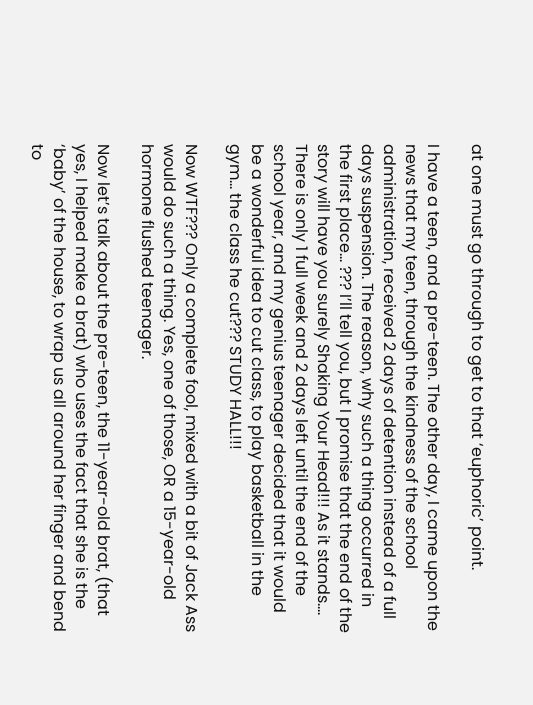at one must go through to get to that ‘euphoric’ point.

I have a teen, and a pre-teen. The other day, I came upon the news that my teen, through the kindness of the school administration, received 2 days of detention instead of a full days suspension. The reason, why such a thing occurred in the first place… ??? I’ll tell you, but I promise that the end of the story will have you surely Shaking Your Head!!! As it stands…. There is only 1 full week and 2 days left until the end of the school year, and my genius teenager decided that it would be a wonderful idea to cut class, to play basketball in the gym… the class he cut??? STUDY HALL!!!

Now WTF??? Only a complete fool, mixed with a bit of Jack Ass would do such a thing. Yes, one of those, OR a 15-year-old hormone flushed teenager.

Now let’s talk about the pre-teen, the 11-year-old brat, (that yes, I helped make a brat) who uses the fact that she is the ‘baby’ of the house, to wrap us all around her finger and bend to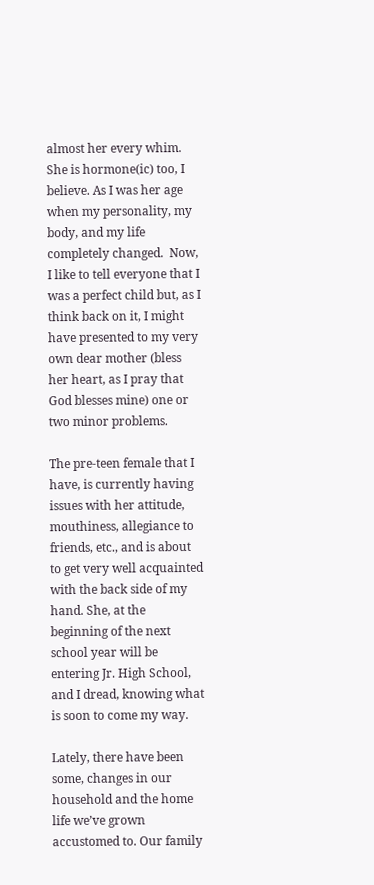almost her every whim. She is hormone(ic) too, I believe. As I was her age when my personality, my body, and my life completely changed.  Now, I like to tell everyone that I was a perfect child but, as I think back on it, I might have presented to my very own dear mother (bless her heart, as I pray that God blesses mine) one or two minor problems.

The pre-teen female that I have, is currently having issues with her attitude, mouthiness, allegiance to friends, etc., and is about to get very well acquainted with the back side of my hand. She, at the beginning of the next school year will be entering Jr. High School, and I dread, knowing what is soon to come my way.

Lately, there have been some, changes in our household and the home life we’ve grown accustomed to. Our family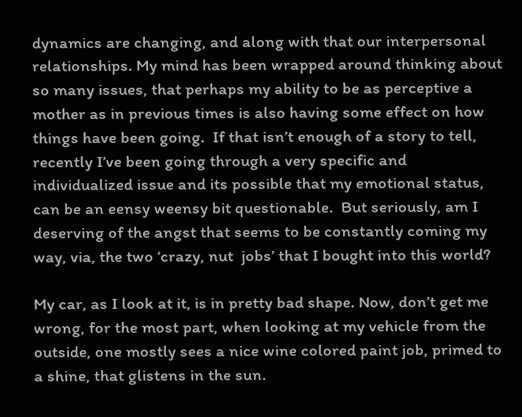dynamics are changing, and along with that our interpersonal relationships. My mind has been wrapped around thinking about so many issues, that perhaps my ability to be as perceptive a mother as in previous times is also having some effect on how things have been going.  If that isn’t enough of a story to tell, recently I’ve been going through a very specific and individualized issue and its possible that my emotional status, can be an eensy weensy bit questionable.  But seriously, am I deserving of the angst that seems to be constantly coming my way, via, the two ‘crazy, nut  jobs’ that I bought into this world?

My car, as I look at it, is in pretty bad shape. Now, don’t get me wrong, for the most part, when looking at my vehicle from the outside, one mostly sees a nice wine colored paint job, primed to a shine, that glistens in the sun.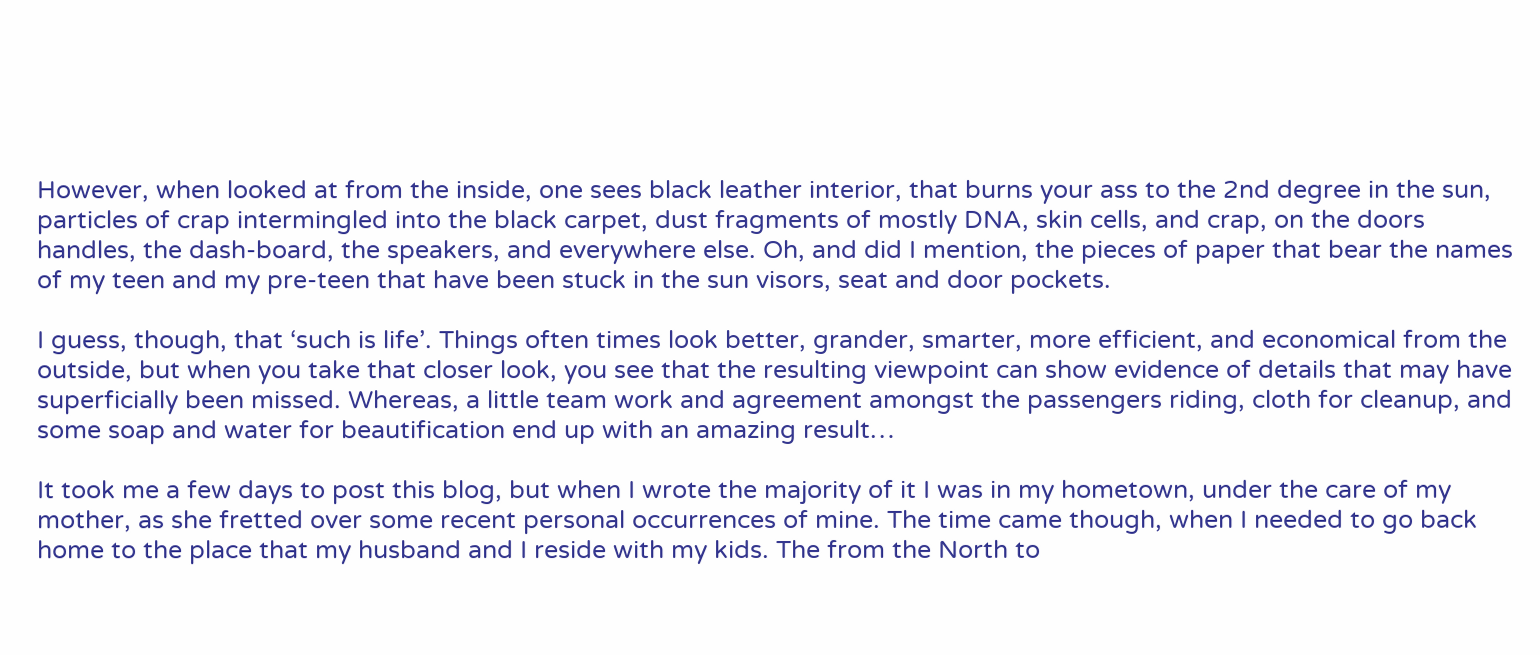However, when looked at from the inside, one sees black leather interior, that burns your ass to the 2nd degree in the sun, particles of crap intermingled into the black carpet, dust fragments of mostly DNA, skin cells, and crap, on the doors handles, the dash-board, the speakers, and everywhere else. Oh, and did I mention, the pieces of paper that bear the names of my teen and my pre-teen that have been stuck in the sun visors, seat and door pockets.

I guess, though, that ‘such is life’. Things often times look better, grander, smarter, more efficient, and economical from the outside, but when you take that closer look, you see that the resulting viewpoint can show evidence of details that may have superficially been missed. Whereas, a little team work and agreement amongst the passengers riding, cloth for cleanup, and some soap and water for beautification end up with an amazing result…

It took me a few days to post this blog, but when I wrote the majority of it I was in my hometown, under the care of my mother, as she fretted over some recent personal occurrences of mine. The time came though, when I needed to go back home to the place that my husband and I reside with my kids. The from the North to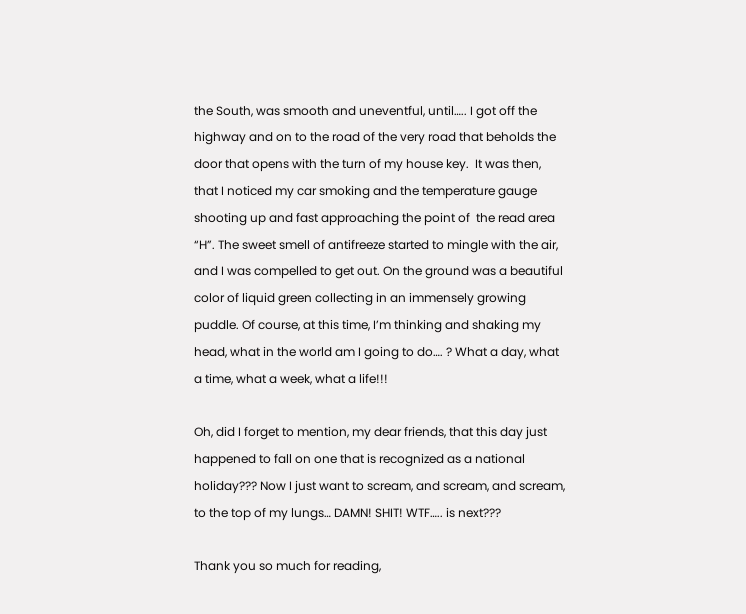the South, was smooth and uneventful, until….. I got off the highway and on to the road of the very road that beholds the door that opens with the turn of my house key.  It was then, that I noticed my car smoking and the temperature gauge shooting up and fast approaching the point of  the read area “H”. The sweet smell of antifreeze started to mingle with the air, and I was compelled to get out. On the ground was a beautiful color of liquid green collecting in an immensely growing puddle. Of course, at this time, I’m thinking and shaking my head, what in the world am I going to do…. ? What a day, what a time, what a week, what a life!!!

Oh, did I forget to mention, my dear friends, that this day just happened to fall on one that is recognized as a national holiday??? Now I just want to scream, and scream, and scream, to the top of my lungs… DAMN! SHIT! WTF….. is next???

Thank you so much for reading,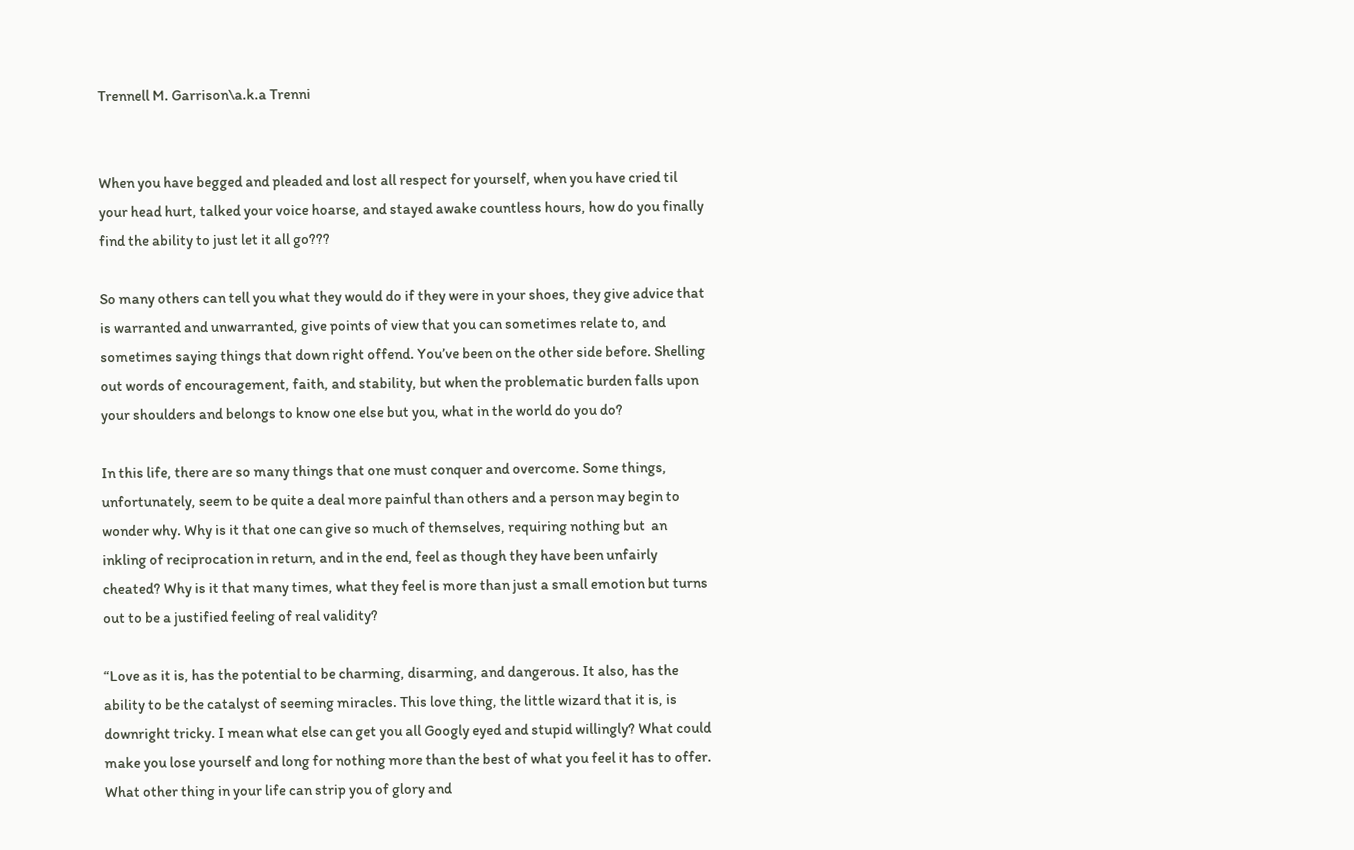Trennell M. Garrison\a.k.a Trenni


When you have begged and pleaded and lost all respect for yourself, when you have cried til your head hurt, talked your voice hoarse, and stayed awake countless hours, how do you finally find the ability to just let it all go???

So many others can tell you what they would do if they were in your shoes, they give advice that is warranted and unwarranted, give points of view that you can sometimes relate to, and sometimes saying things that down right offend. You’ve been on the other side before. Shelling out words of encouragement, faith, and stability, but when the problematic burden falls upon your shoulders and belongs to know one else but you, what in the world do you do?

In this life, there are so many things that one must conquer and overcome. Some things, unfortunately, seem to be quite a deal more painful than others and a person may begin to wonder why. Why is it that one can give so much of themselves, requiring nothing but  an inkling of reciprocation in return, and in the end, feel as though they have been unfairly cheated? Why is it that many times, what they feel is more than just a small emotion but turns out to be a justified feeling of real validity?

“Love as it is, has the potential to be charming, disarming, and dangerous. It also, has the ability to be the catalyst of seeming miracles. This love thing, the little wizard that it is, is downright tricky. I mean what else can get you all Googly eyed and stupid willingly? What could make you lose yourself and long for nothing more than the best of what you feel it has to offer. What other thing in your life can strip you of glory and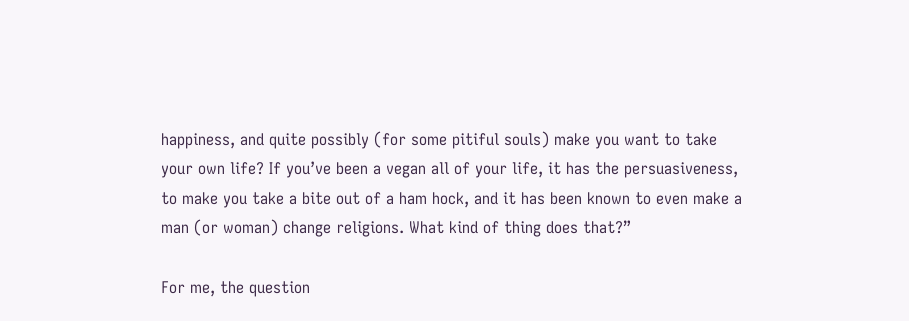happiness, and quite possibly (for some pitiful souls) make you want to take your own life? If you’ve been a vegan all of your life, it has the persuasiveness, to make you take a bite out of a ham hock, and it has been known to even make a man (or woman) change religions. What kind of thing does that?”

For me, the question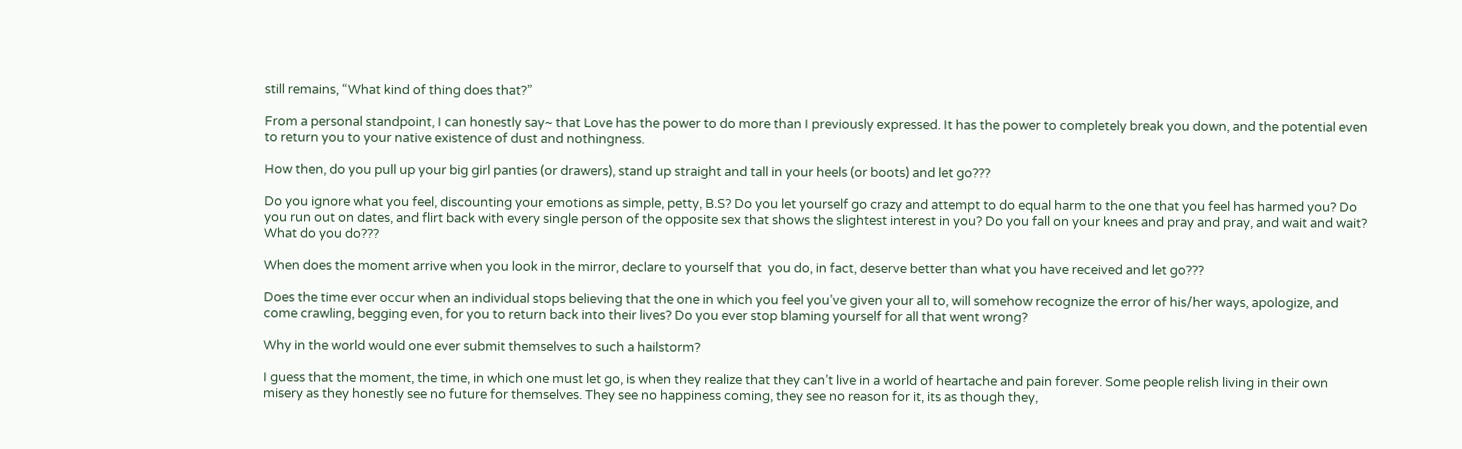still remains, “What kind of thing does that?”

From a personal standpoint, I can honestly say~ that Love has the power to do more than I previously expressed. It has the power to completely break you down, and the potential even to return you to your native existence of dust and nothingness.

How then, do you pull up your big girl panties (or drawers), stand up straight and tall in your heels (or boots) and let go???

Do you ignore what you feel, discounting your emotions as simple, petty, B.S? Do you let yourself go crazy and attempt to do equal harm to the one that you feel has harmed you? Do you run out on dates, and flirt back with every single person of the opposite sex that shows the slightest interest in you? Do you fall on your knees and pray and pray, and wait and wait? What do you do???

When does the moment arrive when you look in the mirror, declare to yourself that  you do, in fact, deserve better than what you have received and let go???

Does the time ever occur when an individual stops believing that the one in which you feel you’ve given your all to, will somehow recognize the error of his/her ways, apologize, and come crawling, begging even, for you to return back into their lives? Do you ever stop blaming yourself for all that went wrong?

Why in the world would one ever submit themselves to such a hailstorm?

I guess that the moment, the time, in which one must let go, is when they realize that they can’t live in a world of heartache and pain forever. Some people relish living in their own misery as they honestly see no future for themselves. They see no happiness coming, they see no reason for it, its as though they,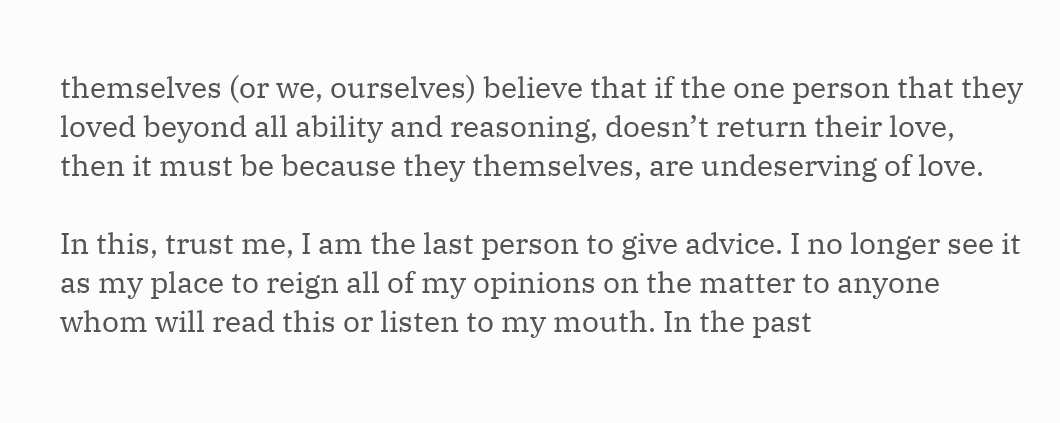themselves (or we, ourselves) believe that if the one person that they loved beyond all ability and reasoning, doesn’t return their love, then it must be because they themselves, are undeserving of love.

In this, trust me, I am the last person to give advice. I no longer see it as my place to reign all of my opinions on the matter to anyone whom will read this or listen to my mouth. In the past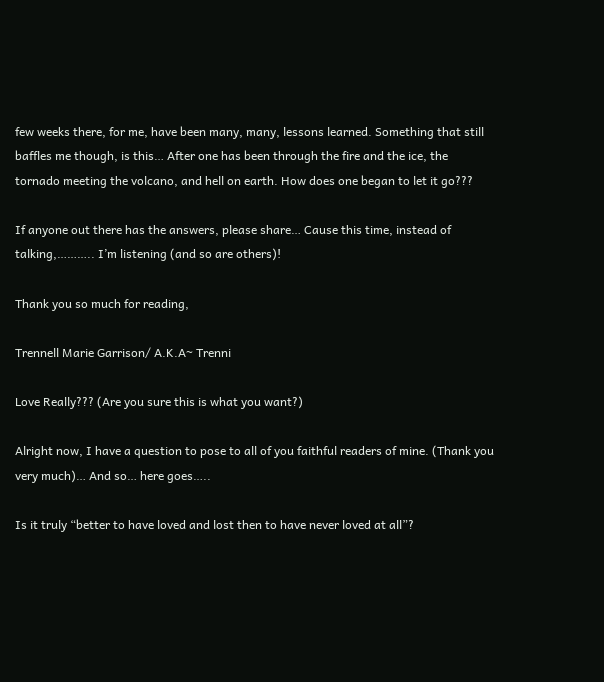few weeks there, for me, have been many, many, lessons learned. Something that still baffles me though, is this… After one has been through the fire and the ice, the tornado meeting the volcano, and hell on earth. How does one began to let it go???

If anyone out there has the answers, please share… Cause this time, instead of talking,……….. I’m listening (and so are others)!

Thank you so much for reading,

Trennell Marie Garrison/ A.K.A~ Trenni

Love Really??? (Are you sure this is what you want?)

Alright now, I have a question to pose to all of you faithful readers of mine. (Thank you very much)… And so… here goes…..

Is it truly “better to have loved and lost then to have never loved at all”?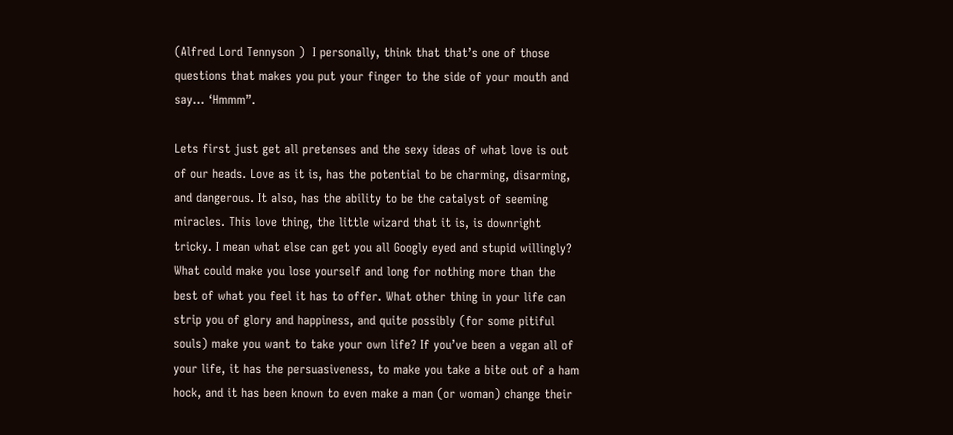(Alfred Lord Tennyson )  I personally, think that that’s one of those questions that makes you put your finger to the side of your mouth and say… ‘Hmmm”.

Lets first just get all pretenses and the sexy ideas of what love is out of our heads. Love as it is, has the potential to be charming, disarming, and dangerous. It also, has the ability to be the catalyst of seeming miracles. This love thing, the little wizard that it is, is downright tricky. I mean what else can get you all Googly eyed and stupid willingly? What could make you lose yourself and long for nothing more than the best of what you feel it has to offer. What other thing in your life can strip you of glory and happiness, and quite possibly (for some pitiful souls) make you want to take your own life? If you’ve been a vegan all of your life, it has the persuasiveness, to make you take a bite out of a ham hock, and it has been known to even make a man (or woman) change their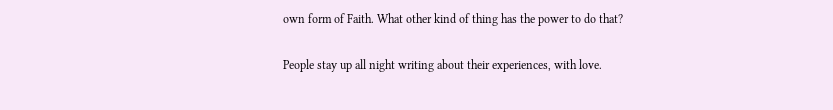own form of Faith. What other kind of thing has the power to do that?

People stay up all night writing about their experiences, with love.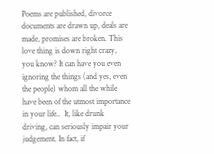Poems are published, divorce documents are drawn up, deals are made, promises are broken. This love thing is down right crazy, you know? It can have you even ignoring the things (and yes, even the people) whom all the while have been of the utmost importance in your life..  It, like drunk driving, can seriously impair your judgement. In fact, if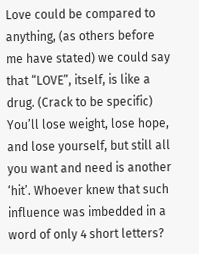Love could be compared to anything, (as others before me have stated) we could say that “LOVE”, itself, is like a drug. (Crack to be specific) You’ll lose weight, lose hope, and lose yourself, but still all you want and need is another ‘hit’. Whoever knew that such influence was imbedded in a word of only 4 short letters?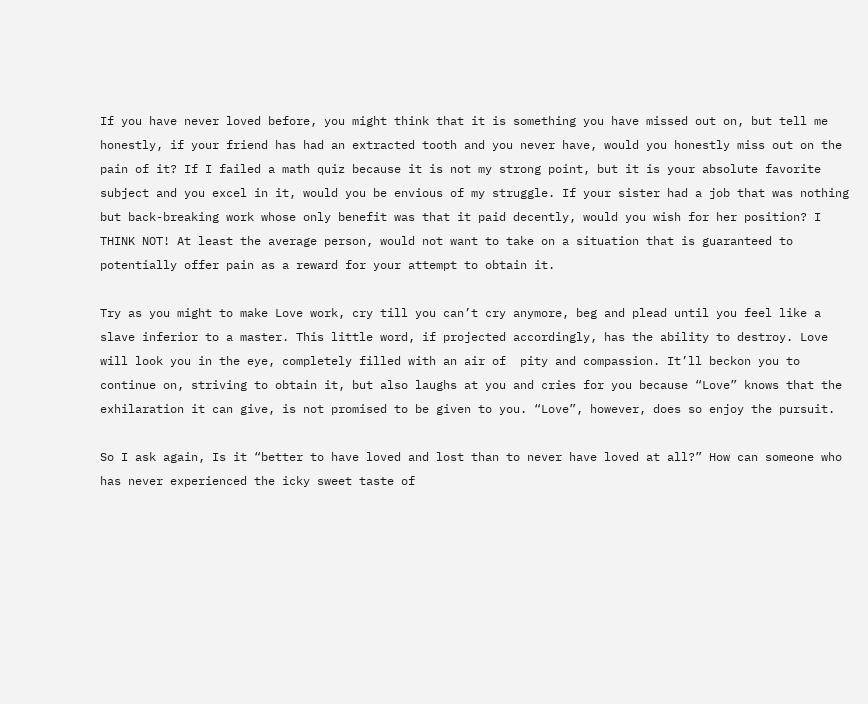If you have never loved before, you might think that it is something you have missed out on, but tell me honestly, if your friend has had an extracted tooth and you never have, would you honestly miss out on the pain of it? If I failed a math quiz because it is not my strong point, but it is your absolute favorite subject and you excel in it, would you be envious of my struggle. If your sister had a job that was nothing but back-breaking work whose only benefit was that it paid decently, would you wish for her position? I THINK NOT! At least the average person, would not want to take on a situation that is guaranteed to potentially offer pain as a reward for your attempt to obtain it.

Try as you might to make Love work, cry till you can’t cry anymore, beg and plead until you feel like a slave inferior to a master. This little word, if projected accordingly, has the ability to destroy. Love will look you in the eye, completely filled with an air of  pity and compassion. It’ll beckon you to continue on, striving to obtain it, but also laughs at you and cries for you because “Love” knows that the exhilaration it can give, is not promised to be given to you. “Love”, however, does so enjoy the pursuit.

So I ask again, Is it “better to have loved and lost than to never have loved at all?” How can someone who has never experienced the icky sweet taste of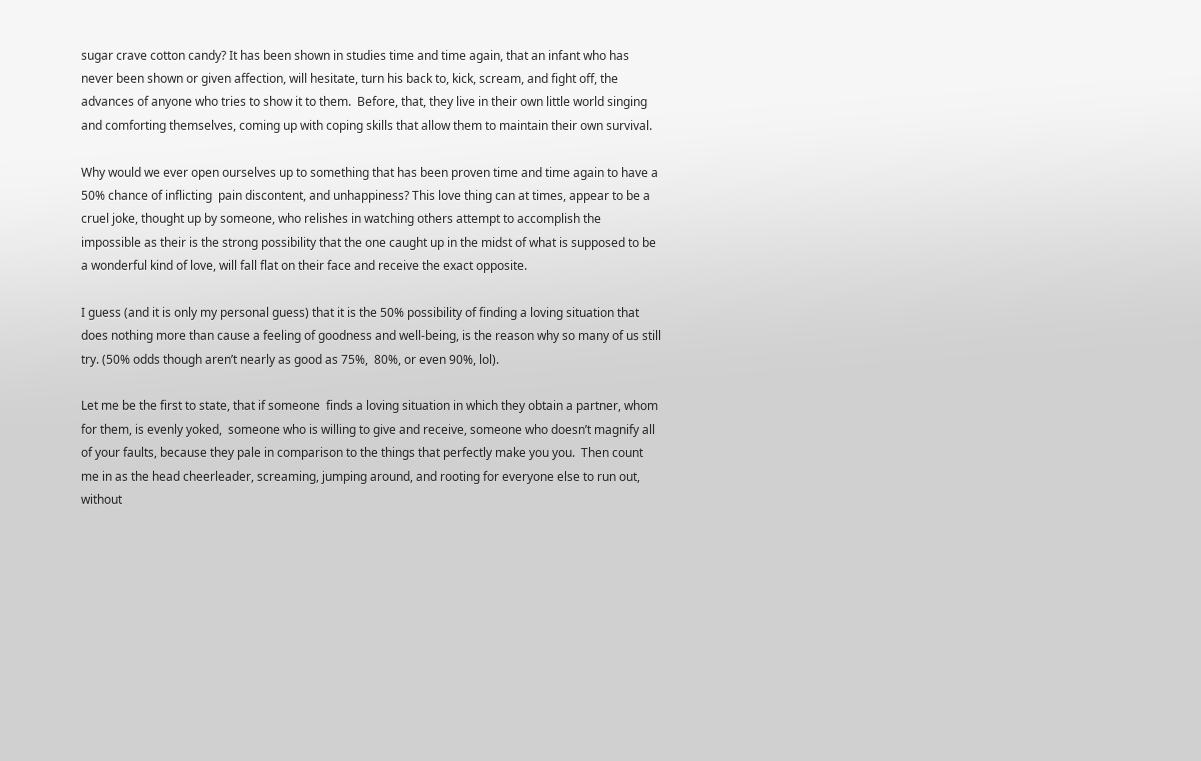sugar crave cotton candy? It has been shown in studies time and time again, that an infant who has never been shown or given affection, will hesitate, turn his back to, kick, scream, and fight off, the advances of anyone who tries to show it to them.  Before, that, they live in their own little world singing and comforting themselves, coming up with coping skills that allow them to maintain their own survival.

Why would we ever open ourselves up to something that has been proven time and time again to have a 50% chance of inflicting  pain discontent, and unhappiness? This love thing can at times, appear to be a cruel joke, thought up by someone, who relishes in watching others attempt to accomplish the impossible as their is the strong possibility that the one caught up in the midst of what is supposed to be a wonderful kind of love, will fall flat on their face and receive the exact opposite.

I guess (and it is only my personal guess) that it is the 50% possibility of finding a loving situation that does nothing more than cause a feeling of goodness and well-being, is the reason why so many of us still try. (50% odds though aren’t nearly as good as 75%,  80%, or even 90%, lol).

Let me be the first to state, that if someone  finds a loving situation in which they obtain a partner, whom for them, is evenly yoked,  someone who is willing to give and receive, someone who doesn’t magnify all of your faults, because they pale in comparison to the things that perfectly make you you.  Then count me in as the head cheerleader, screaming, jumping around, and rooting for everyone else to run out, without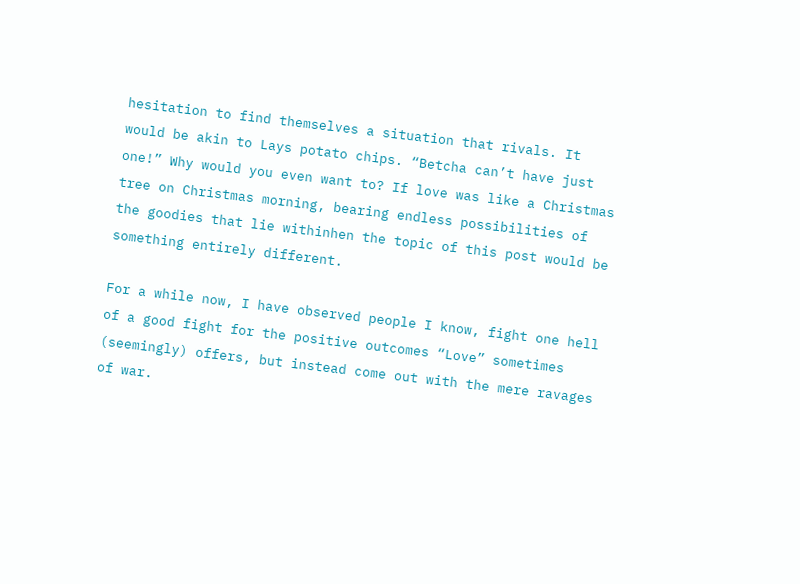hesitation to find themselves a situation that rivals. It would be akin to Lays potato chips. “Betcha can’t have just one!” Why would you even want to? If love was like a Christmas tree on Christmas morning, bearing endless possibilities of the goodies that lie withinhen the topic of this post would be something entirely different.

For a while now, I have observed people I know, fight one hell of a good fight for the positive outcomes “Love” sometimes (seemingly) offers, but instead come out with the mere ravages of war.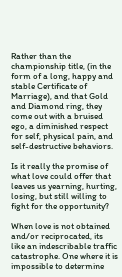Rather than the championship title, (in the form of a long, happy and stable Certificate of Marriage), and that Gold and Diamond ring, they come out with a bruised ego, a diminished respect for self, physical pain, and self-destructive behaviors.

Is it really the promise of what love could offer that leaves us yearning, hurting, losing, but still willing to fight for the opportunity?

When love is not obtained and/or reciprocated, its like an indescribable traffic catastrophe. One where it is impossible to determine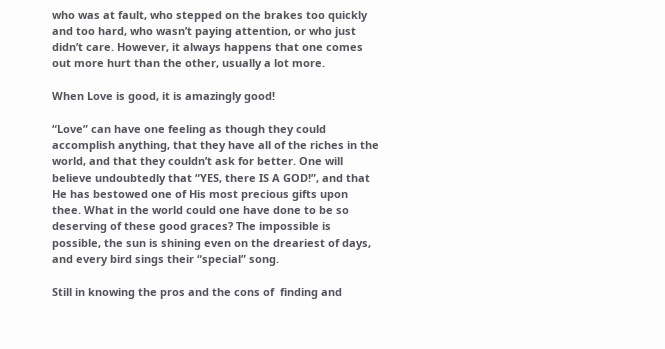who was at fault, who stepped on the brakes too quickly and too hard, who wasn’t paying attention, or who just didn’t care. However, it always happens that one comes out more hurt than the other, usually a lot more.

When Love is good, it is amazingly good!

“Love” can have one feeling as though they could accomplish anything, that they have all of the riches in the world, and that they couldn’t ask for better. One will believe undoubtedly that “YES, there IS A GOD!”, and that He has bestowed one of His most precious gifts upon thee. What in the world could one have done to be so deserving of these good graces? The impossible is possible, the sun is shining even on the dreariest of days, and every bird sings their “special” song.

Still in knowing the pros and the cons of  finding and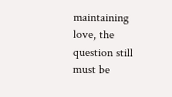maintaining love, the question still must be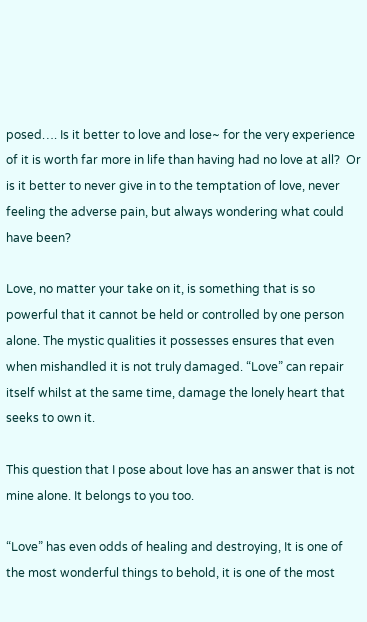posed…. Is it better to love and lose~ for the very experience of it is worth far more in life than having had no love at all?  Or is it better to never give in to the temptation of love, never feeling the adverse pain, but always wondering what could have been?

Love, no matter your take on it, is something that is so powerful that it cannot be held or controlled by one person alone. The mystic qualities it possesses ensures that even when mishandled it is not truly damaged. “Love” can repair itself whilst at the same time, damage the lonely heart that seeks to own it.

This question that I pose about love has an answer that is not mine alone. It belongs to you too.

“Love” has even odds of healing and destroying, It is one of the most wonderful things to behold, it is one of the most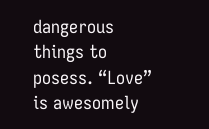dangerous things to posess. “Love” is awesomely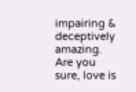impairing & deceptively amazing. Are you sure, love is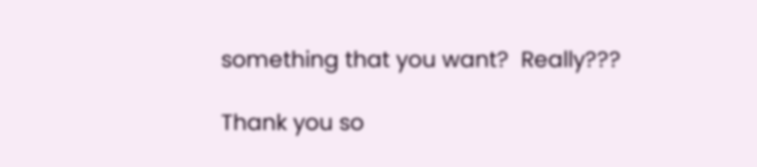something that you want?  Really???

Thank you so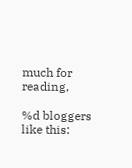much for reading,

%d bloggers like this: